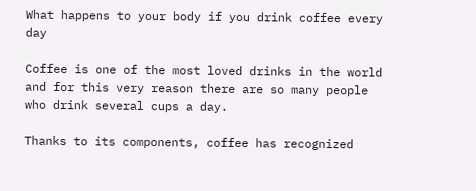What happens to your body if you drink coffee every day

Coffee is one of the most loved drinks in the world and for this very reason there are so many people who drink several cups a day.

Thanks to its components, coffee has recognized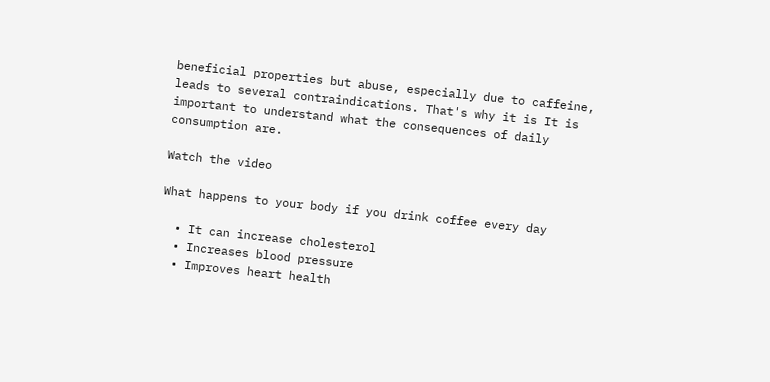beneficial properties but abuse, especially due to caffeine, leads to several contraindications. That's why it is It is important to understand what the consequences of daily consumption are.

Watch the video

What happens to your body if you drink coffee every day

  • It can increase cholesterol
  • Increases blood pressure
  • Improves heart health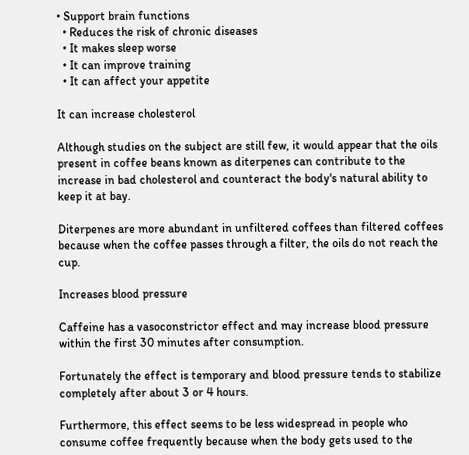• Support brain functions
  • Reduces the risk of chronic diseases
  • It makes sleep worse
  • It can improve training
  • It can affect your appetite

It can increase cholesterol

Although studies on the subject are still few, it would appear that the oils present in coffee beans known as diterpenes can contribute to the increase in bad cholesterol and counteract the body's natural ability to keep it at bay.

Diterpenes are more abundant in unfiltered coffees than filtered coffees because when the coffee passes through a filter, the oils do not reach the cup.

Increases blood pressure

Caffeine has a vasoconstrictor effect and may increase blood pressure within the first 30 minutes after consumption.

Fortunately the effect is temporary and blood pressure tends to stabilize completely after about 3 or 4 hours.

Furthermore, this effect seems to be less widespread in people who consume coffee frequently because when the body gets used to the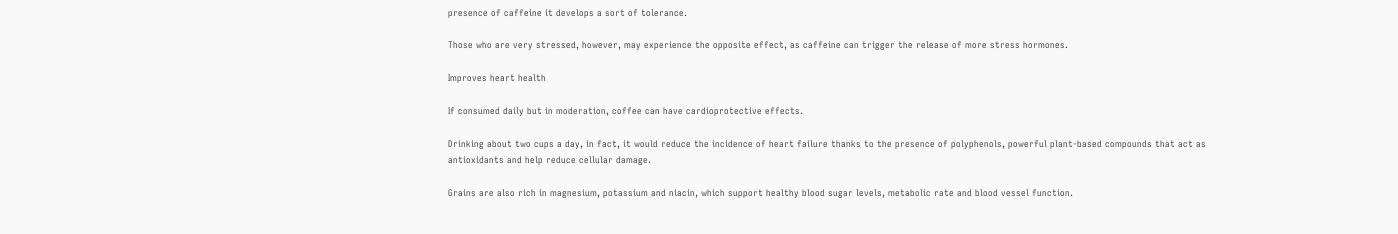presence of caffeine it develops a sort of tolerance.

Those who are very stressed, however, may experience the opposite effect, as caffeine can trigger the release of more stress hormones.

Improves heart health

If consumed daily but in moderation, coffee can have cardioprotective effects.

Drinking about two cups a day, in fact, it would reduce the incidence of heart failure thanks to the presence of polyphenols, powerful plant-based compounds that act as antioxidants and help reduce cellular damage.

Grains are also rich in magnesium, potassium and niacin, which support healthy blood sugar levels, metabolic rate and blood vessel function.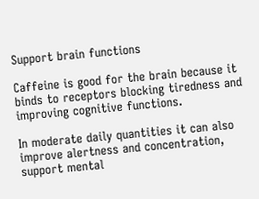Support brain functions

Caffeine is good for the brain because it binds to receptors blocking tiredness and improving cognitive functions.

In moderate daily quantities it can also improve alertness and concentration, support mental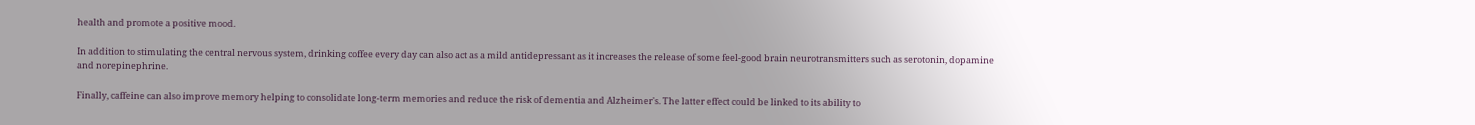health and promote a positive mood.

In addition to stimulating the central nervous system, drinking coffee every day can also act as a mild antidepressant as it increases the release of some feel-good brain neurotransmitters such as serotonin, dopamine and norepinephrine.

Finally, caffeine can also improve memory helping to consolidate long-term memories and reduce the risk of dementia and Alzheimer's. The latter effect could be linked to its ability to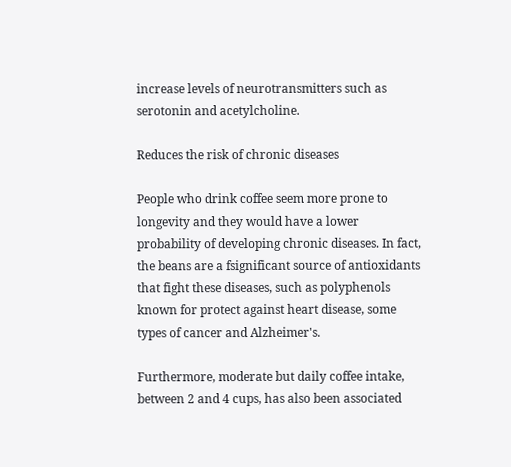increase levels of neurotransmitters such as serotonin and acetylcholine.

Reduces the risk of chronic diseases

People who drink coffee seem more prone to longevity and they would have a lower probability of developing chronic diseases. In fact, the beans are a fsignificant source of antioxidants that fight these diseases, such as polyphenols known for protect against heart disease, some types of cancer and Alzheimer's.

Furthermore, moderate but daily coffee intake, between 2 and 4 cups, has also been associated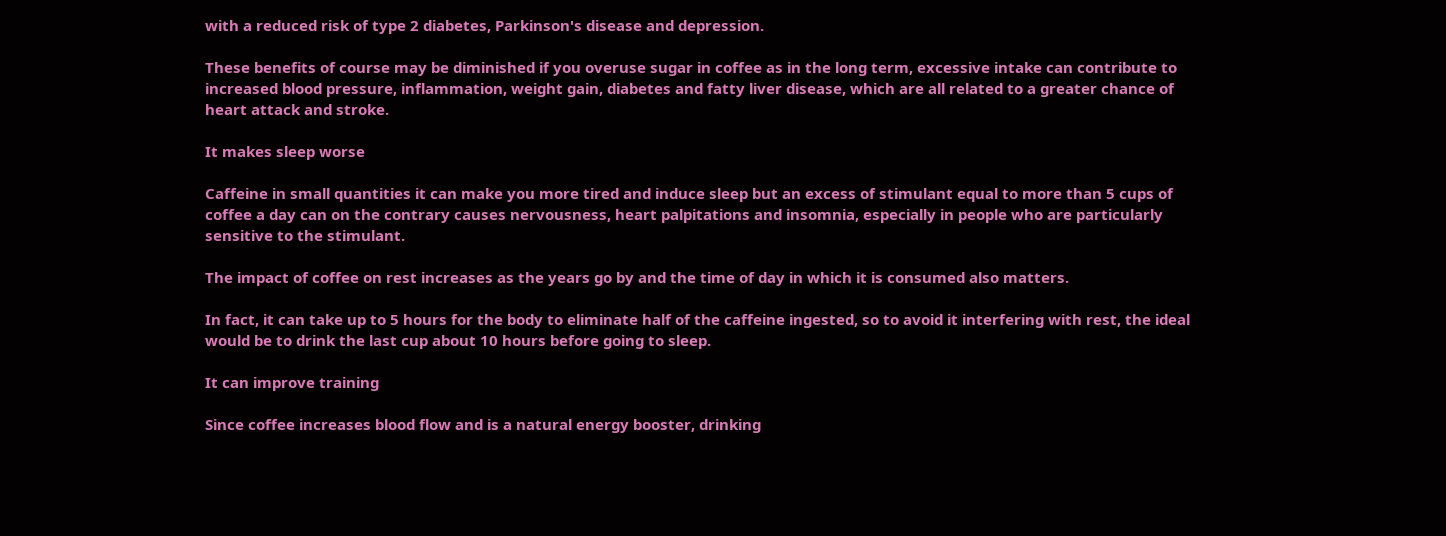with a reduced risk of type 2 diabetes, Parkinson's disease and depression.

These benefits of course may be diminished if you overuse sugar in coffee as in the long term, excessive intake can contribute to increased blood pressure, inflammation, weight gain, diabetes and fatty liver disease, which are all related to a greater chance of heart attack and stroke.

It makes sleep worse

Caffeine in small quantities it can make you more tired and induce sleep but an excess of stimulant equal to more than 5 cups of coffee a day can on the contrary causes nervousness, heart palpitations and insomnia, especially in people who are particularly sensitive to the stimulant.

The impact of coffee on rest increases as the years go by and the time of day in which it is consumed also matters.

In fact, it can take up to 5 hours for the body to eliminate half of the caffeine ingested, so to avoid it interfering with rest, the ideal would be to drink the last cup about 10 hours before going to sleep.

It can improve training

Since coffee increases blood flow and is a natural energy booster, drinking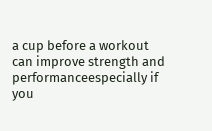a cup before a workout can improve strength and performanceespecially if you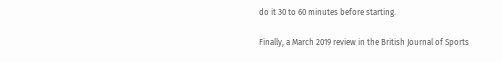do it 30 to 60 minutes before starting.

Finally, a March 2019 review in the British Journal of Sports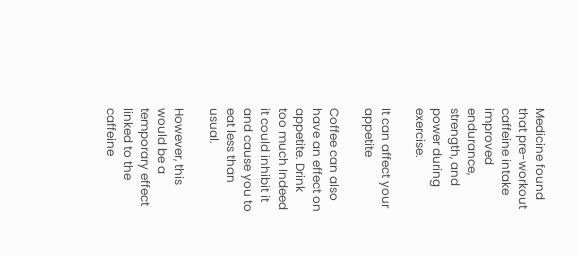Medicine found that pre-workout caffeine intake improved endurance, strength, and power during exercise.

It can affect your appetite

Coffee can also have an effect on appetite. Drink too much Indeed it could inhibit it and cause you to eat less than usual.

However, this would be a temporary effect linked to the caffeine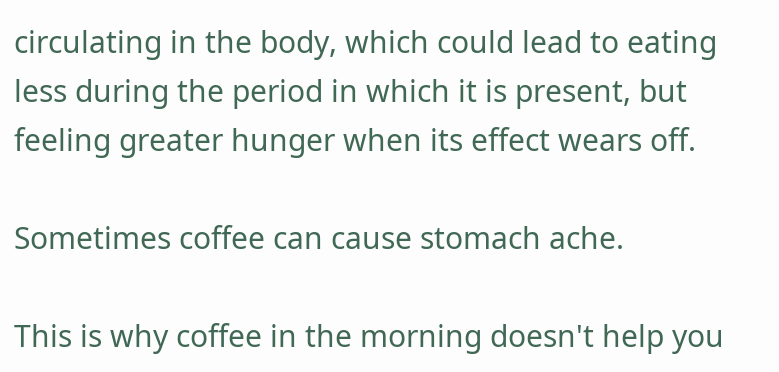circulating in the body, which could lead to eating less during the period in which it is present, but feeling greater hunger when its effect wears off.

Sometimes coffee can cause stomach ache.

This is why coffee in the morning doesn't help you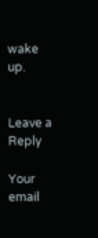wake up.


Leave a Reply

Your email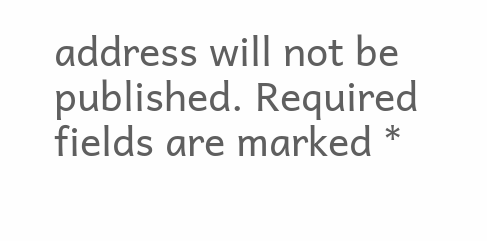address will not be published. Required fields are marked *